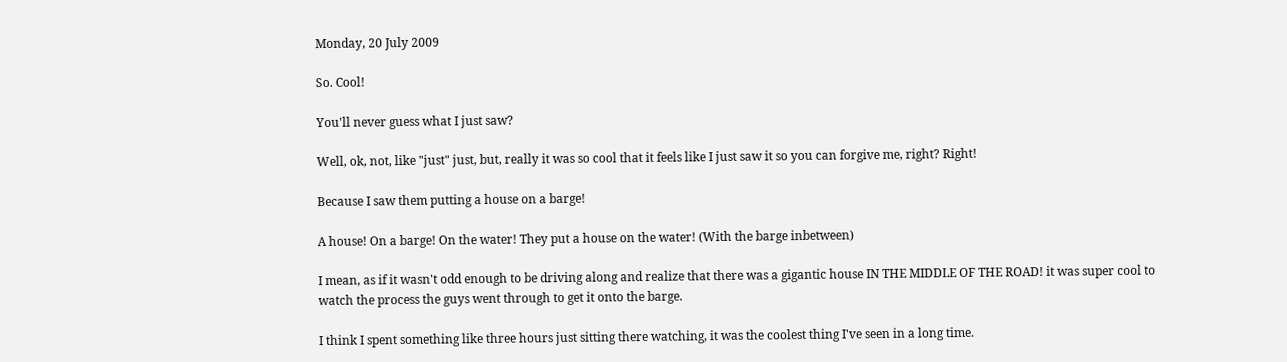Monday, 20 July 2009

So. Cool!

You'll never guess what I just saw?

Well, ok, not, like "just" just, but, really it was so cool that it feels like I just saw it so you can forgive me, right? Right!

Because I saw them putting a house on a barge!

A house! On a barge! On the water! They put a house on the water! (With the barge inbetween)

I mean, as if it wasn't odd enough to be driving along and realize that there was a gigantic house IN THE MIDDLE OF THE ROAD! it was super cool to watch the process the guys went through to get it onto the barge.

I think I spent something like three hours just sitting there watching, it was the coolest thing I've seen in a long time.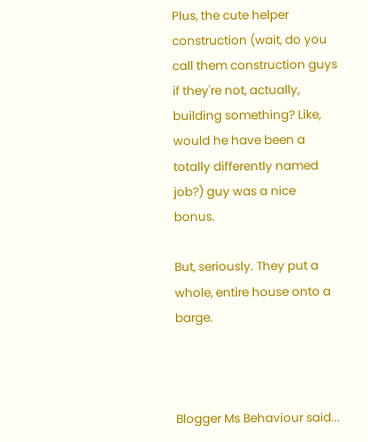Plus, the cute helper construction (wait, do you call them construction guys if they're not, actually, building something? Like, would he have been a totally differently named job?) guy was a nice bonus.

But, seriously. They put a whole, entire house onto a barge.



Blogger Ms Behaviour said...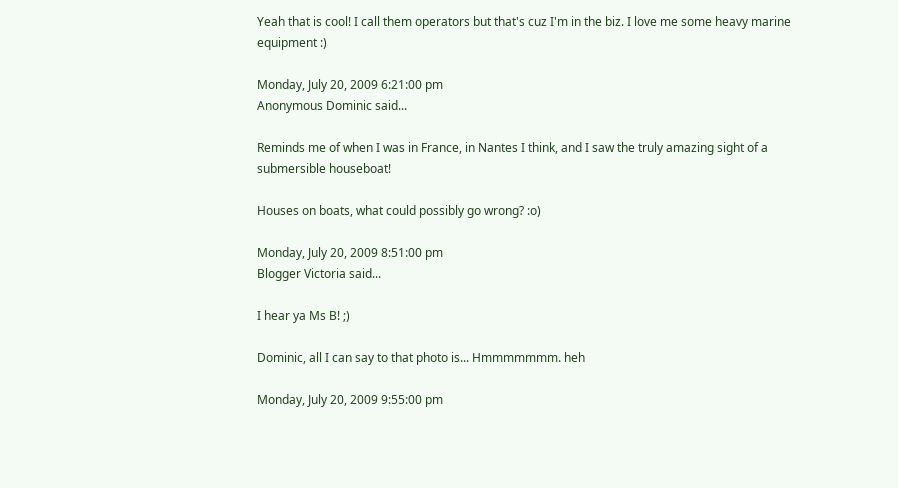Yeah that is cool! I call them operators but that's cuz I'm in the biz. I love me some heavy marine equipment :)

Monday, July 20, 2009 6:21:00 pm
Anonymous Dominic said...

Reminds me of when I was in France, in Nantes I think, and I saw the truly amazing sight of a submersible houseboat!

Houses on boats, what could possibly go wrong? :o)

Monday, July 20, 2009 8:51:00 pm
Blogger Victoria said...

I hear ya Ms B! ;)

Dominic, all I can say to that photo is... Hmmmmmmm. heh

Monday, July 20, 2009 9:55:00 pm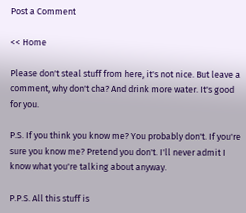Post a Comment

<< Home

Please don't steal stuff from here, it's not nice. But leave a comment, why don't cha? And drink more water. It's good for you.

P.S. If you think you know me? You probably don't. If you're sure you know me? Pretend you don't. I'll never admit I know what you're talking about anyway.

P.P.S. All this stuff is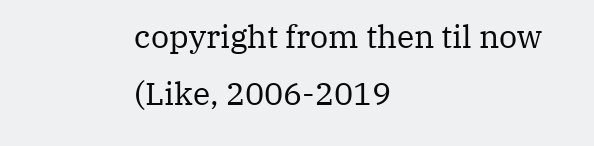copyright from then til now (Like, 2006-2019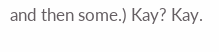and then some.) Kay? Kay.